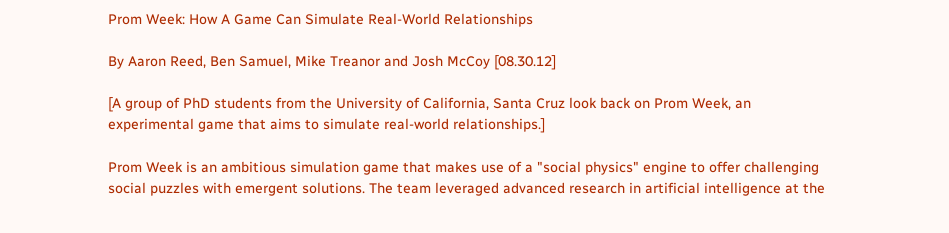Prom Week: How A Game Can Simulate Real-World Relationships

By Aaron Reed, Ben Samuel, Mike Treanor and Josh McCoy [08.30.12]

[A group of PhD students from the University of California, Santa Cruz look back on Prom Week, an experimental game that aims to simulate real-world relationships.]

Prom Week is an ambitious simulation game that makes use of a "social physics" engine to offer challenging social puzzles with emergent solutions. The team leveraged advanced research in artificial intelligence at the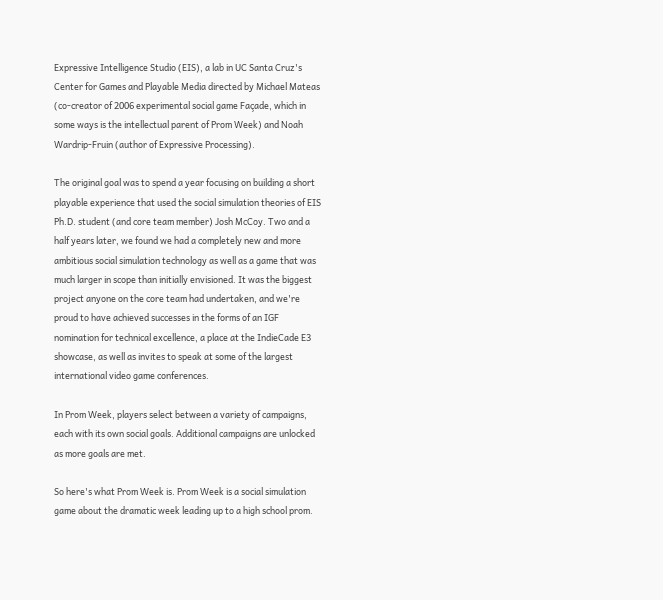Expressive Intelligence Studio (EIS), a lab in UC Santa Cruz's Center for Games and Playable Media directed by Michael Mateas (co-creator of 2006 experimental social game Façade, which in some ways is the intellectual parent of Prom Week) and Noah Wardrip-Fruin (author of Expressive Processing).

The original goal was to spend a year focusing on building a short playable experience that used the social simulation theories of EIS Ph.D. student (and core team member) Josh McCoy. Two and a half years later, we found we had a completely new and more ambitious social simulation technology as well as a game that was much larger in scope than initially envisioned. It was the biggest project anyone on the core team had undertaken, and we're proud to have achieved successes in the forms of an IGF nomination for technical excellence, a place at the IndieCade E3 showcase, as well as invites to speak at some of the largest international video game conferences.

In Prom Week, players select between a variety of campaigns, each with its own social goals. Additional campaigns are unlocked as more goals are met.

So here's what Prom Week is. Prom Week is a social simulation game about the dramatic week leading up to a high school prom.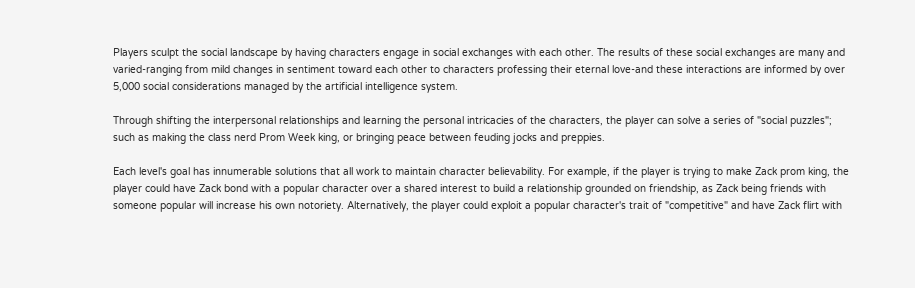Players sculpt the social landscape by having characters engage in social exchanges with each other. The results of these social exchanges are many and varied-ranging from mild changes in sentiment toward each other to characters professing their eternal love-and these interactions are informed by over 5,000 social considerations managed by the artificial intelligence system.

Through shifting the interpersonal relationships and learning the personal intricacies of the characters, the player can solve a series of "social puzzles"; such as making the class nerd Prom Week king, or bringing peace between feuding jocks and preppies.

Each level's goal has innumerable solutions that all work to maintain character believability. For example, if the player is trying to make Zack prom king, the player could have Zack bond with a popular character over a shared interest to build a relationship grounded on friendship, as Zack being friends with someone popular will increase his own notoriety. Alternatively, the player could exploit a popular character's trait of "competitive" and have Zack flirt with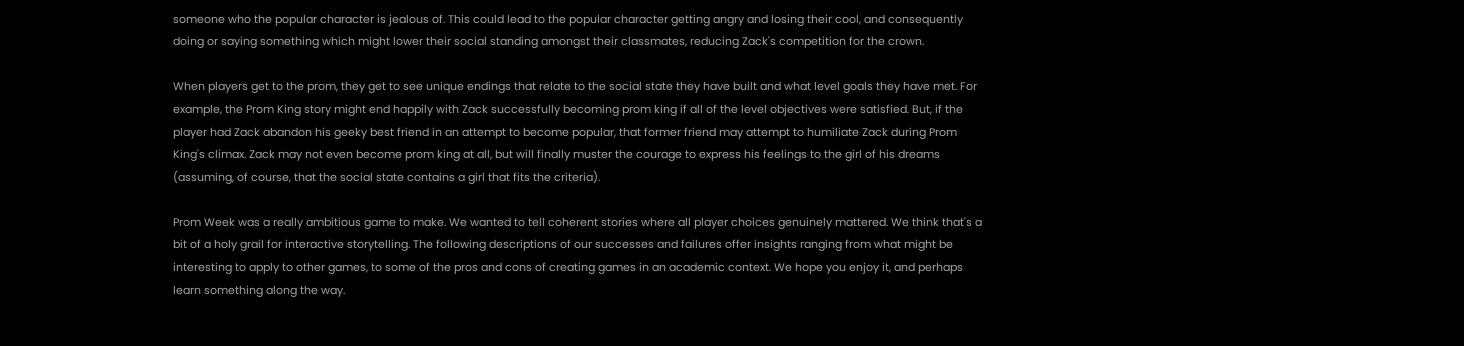someone who the popular character is jealous of. This could lead to the popular character getting angry and losing their cool, and consequently doing or saying something which might lower their social standing amongst their classmates, reducing Zack's competition for the crown.

When players get to the prom, they get to see unique endings that relate to the social state they have built and what level goals they have met. For example, the Prom King story might end happily with Zack successfully becoming prom king if all of the level objectives were satisfied. But, if the player had Zack abandon his geeky best friend in an attempt to become popular, that former friend may attempt to humiliate Zack during Prom King's climax. Zack may not even become prom king at all, but will finally muster the courage to express his feelings to the girl of his dreams (assuming, of course, that the social state contains a girl that fits the criteria).

Prom Week was a really ambitious game to make. We wanted to tell coherent stories where all player choices genuinely mattered. We think that's a bit of a holy grail for interactive storytelling. The following descriptions of our successes and failures offer insights ranging from what might be interesting to apply to other games, to some of the pros and cons of creating games in an academic context. We hope you enjoy it, and perhaps learn something along the way.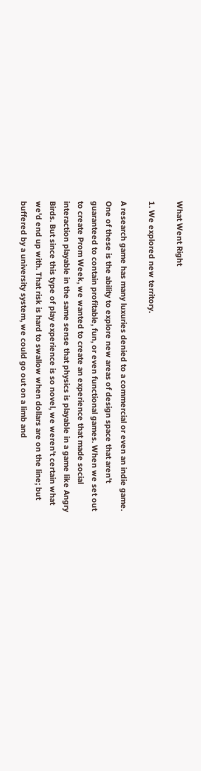What Went Right

1. We explored new territory.

A research game has many luxuries denied to a commercial or even an indie game. One of these is the ability to explore new areas of design space that aren't guaranteed to contain profitable, fun, or even functional games. When we set out to create Prom Week, we wanted to create an experience that made social interaction playable in the same sense that physics is playable in a game like Angry Birds. But since this type of play experience is so novel, we weren't certain what we'd end up with. That risk is hard to swallow when dollars are on the line; but buffered by a university system, we could go out on a limb and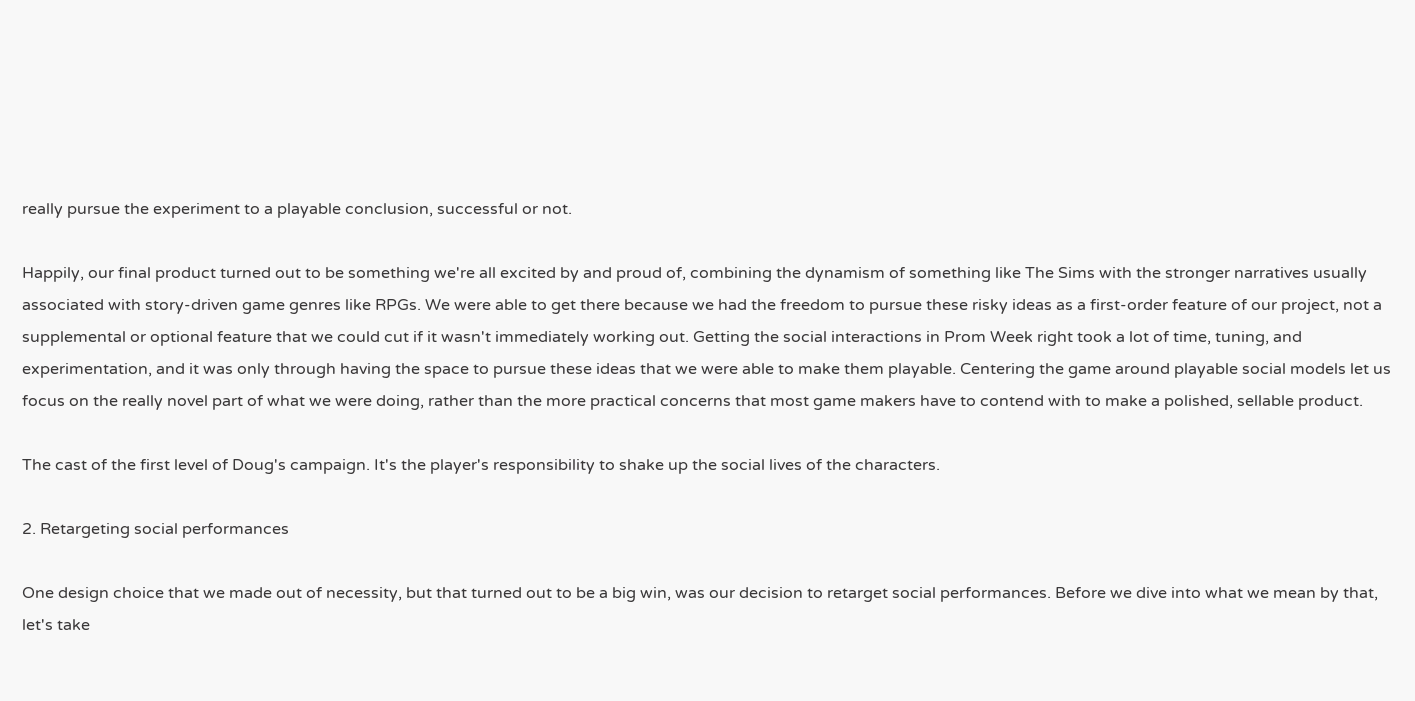really pursue the experiment to a playable conclusion, successful or not.

Happily, our final product turned out to be something we're all excited by and proud of, combining the dynamism of something like The Sims with the stronger narratives usually associated with story-driven game genres like RPGs. We were able to get there because we had the freedom to pursue these risky ideas as a first-order feature of our project, not a supplemental or optional feature that we could cut if it wasn't immediately working out. Getting the social interactions in Prom Week right took a lot of time, tuning, and experimentation, and it was only through having the space to pursue these ideas that we were able to make them playable. Centering the game around playable social models let us focus on the really novel part of what we were doing, rather than the more practical concerns that most game makers have to contend with to make a polished, sellable product.

The cast of the first level of Doug's campaign. It's the player's responsibility to shake up the social lives of the characters.

2. Retargeting social performances

One design choice that we made out of necessity, but that turned out to be a big win, was our decision to retarget social performances. Before we dive into what we mean by that, let's take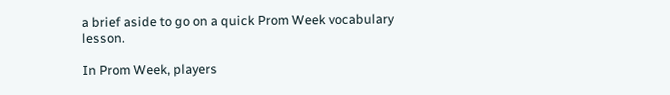a brief aside to go on a quick Prom Week vocabulary lesson.

In Prom Week, players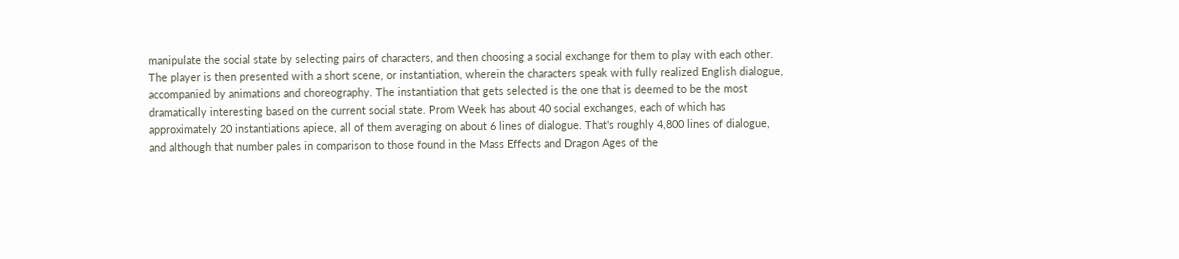manipulate the social state by selecting pairs of characters, and then choosing a social exchange for them to play with each other. The player is then presented with a short scene, or instantiation, wherein the characters speak with fully realized English dialogue, accompanied by animations and choreography. The instantiation that gets selected is the one that is deemed to be the most dramatically interesting based on the current social state. Prom Week has about 40 social exchanges, each of which has approximately 20 instantiations apiece, all of them averaging on about 6 lines of dialogue. That's roughly 4,800 lines of dialogue, and although that number pales in comparison to those found in the Mass Effects and Dragon Ages of the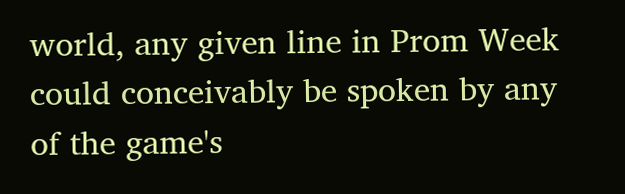world, any given line in Prom Week could conceivably be spoken by any of the game's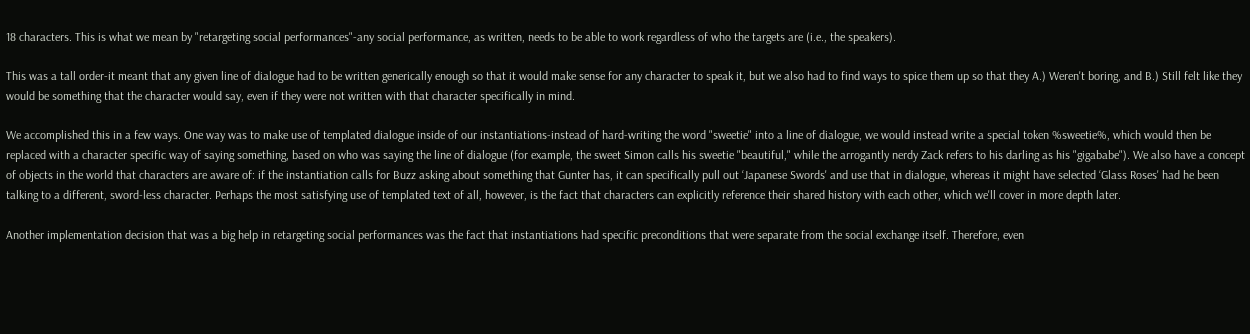18 characters. This is what we mean by "retargeting social performances"-any social performance, as written, needs to be able to work regardless of who the targets are (i.e., the speakers).

This was a tall order-it meant that any given line of dialogue had to be written generically enough so that it would make sense for any character to speak it, but we also had to find ways to spice them up so that they A.) Weren't boring, and B.) Still felt like they would be something that the character would say, even if they were not written with that character specifically in mind.

We accomplished this in a few ways. One way was to make use of templated dialogue inside of our instantiations-instead of hard-writing the word "sweetie" into a line of dialogue, we would instead write a special token %sweetie%, which would then be replaced with a character specific way of saying something, based on who was saying the line of dialogue (for example, the sweet Simon calls his sweetie "beautiful," while the arrogantly nerdy Zack refers to his darling as his "gigababe"). We also have a concept of objects in the world that characters are aware of: if the instantiation calls for Buzz asking about something that Gunter has, it can specifically pull out ‘Japanese Swords' and use that in dialogue, whereas it might have selected ‘Glass Roses' had he been talking to a different, sword-less character. Perhaps the most satisfying use of templated text of all, however, is the fact that characters can explicitly reference their shared history with each other, which we'll cover in more depth later.

Another implementation decision that was a big help in retargeting social performances was the fact that instantiations had specific preconditions that were separate from the social exchange itself. Therefore, even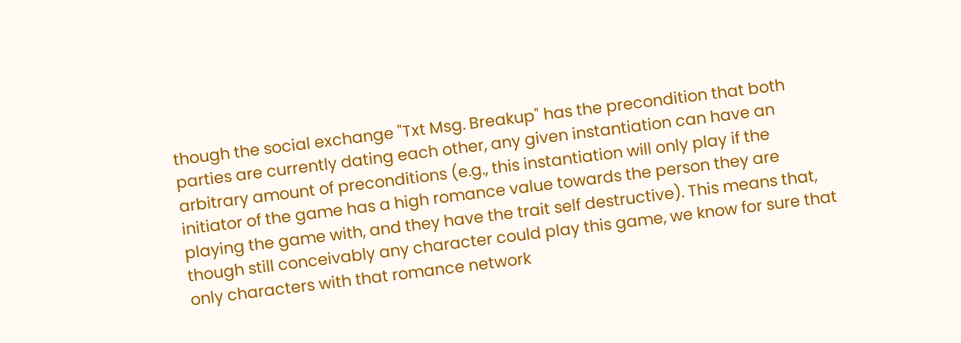though the social exchange "Txt Msg. Breakup" has the precondition that both parties are currently dating each other, any given instantiation can have an arbitrary amount of preconditions (e.g., this instantiation will only play if the initiator of the game has a high romance value towards the person they are playing the game with, and they have the trait self destructive). This means that, though still conceivably any character could play this game, we know for sure that only characters with that romance network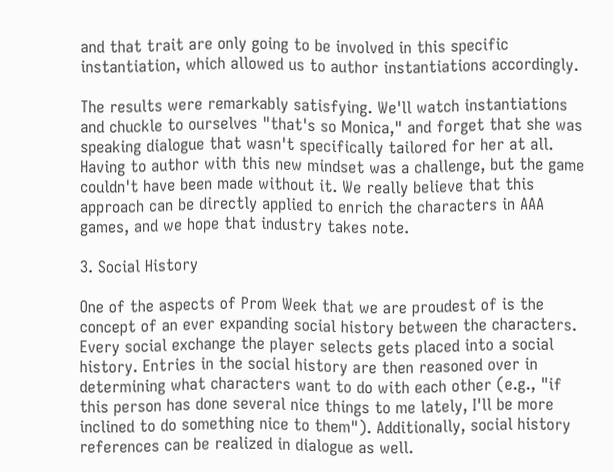and that trait are only going to be involved in this specific instantiation, which allowed us to author instantiations accordingly.

The results were remarkably satisfying. We'll watch instantiations and chuckle to ourselves "that's so Monica," and forget that she was speaking dialogue that wasn't specifically tailored for her at all. Having to author with this new mindset was a challenge, but the game couldn't have been made without it. We really believe that this approach can be directly applied to enrich the characters in AAA games, and we hope that industry takes note.

3. Social History

One of the aspects of Prom Week that we are proudest of is the concept of an ever expanding social history between the characters. Every social exchange the player selects gets placed into a social history. Entries in the social history are then reasoned over in determining what characters want to do with each other (e.g., "if this person has done several nice things to me lately, I'll be more inclined to do something nice to them"). Additionally, social history references can be realized in dialogue as well.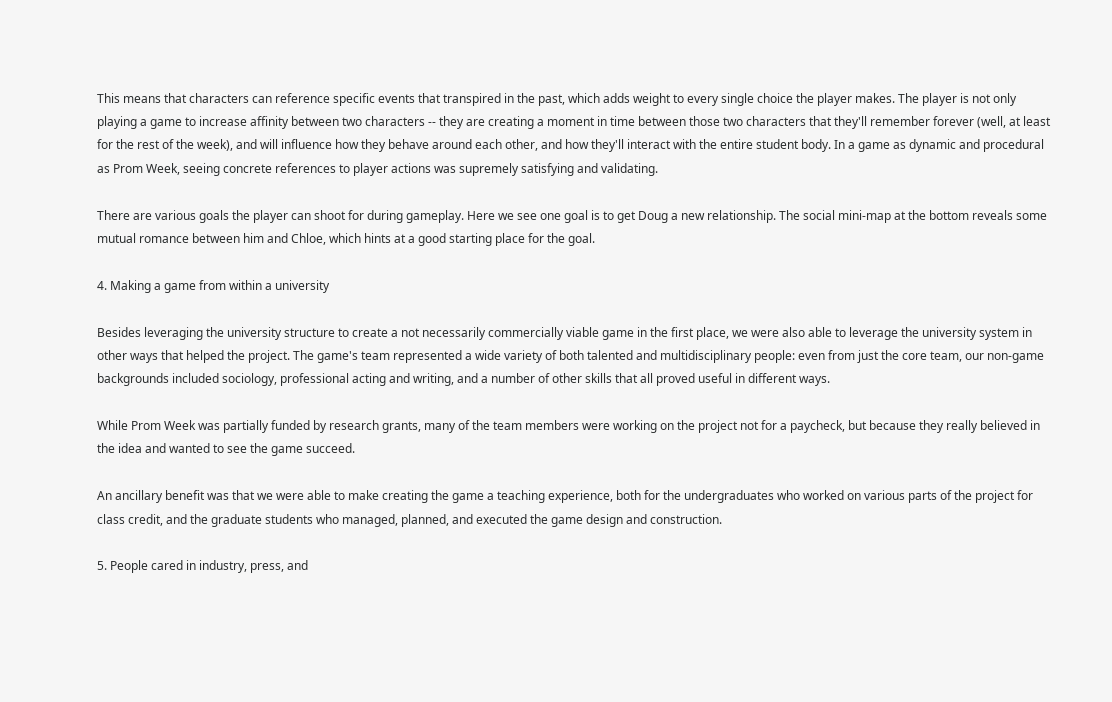This means that characters can reference specific events that transpired in the past, which adds weight to every single choice the player makes. The player is not only playing a game to increase affinity between two characters -- they are creating a moment in time between those two characters that they'll remember forever (well, at least for the rest of the week), and will influence how they behave around each other, and how they'll interact with the entire student body. In a game as dynamic and procedural as Prom Week, seeing concrete references to player actions was supremely satisfying and validating.

There are various goals the player can shoot for during gameplay. Here we see one goal is to get Doug a new relationship. The social mini-map at the bottom reveals some mutual romance between him and Chloe, which hints at a good starting place for the goal.

4. Making a game from within a university

Besides leveraging the university structure to create a not necessarily commercially viable game in the first place, we were also able to leverage the university system in other ways that helped the project. The game's team represented a wide variety of both talented and multidisciplinary people: even from just the core team, our non-game backgrounds included sociology, professional acting and writing, and a number of other skills that all proved useful in different ways.

While Prom Week was partially funded by research grants, many of the team members were working on the project not for a paycheck, but because they really believed in the idea and wanted to see the game succeed.

An ancillary benefit was that we were able to make creating the game a teaching experience, both for the undergraduates who worked on various parts of the project for class credit, and the graduate students who managed, planned, and executed the game design and construction.

5. People cared in industry, press, and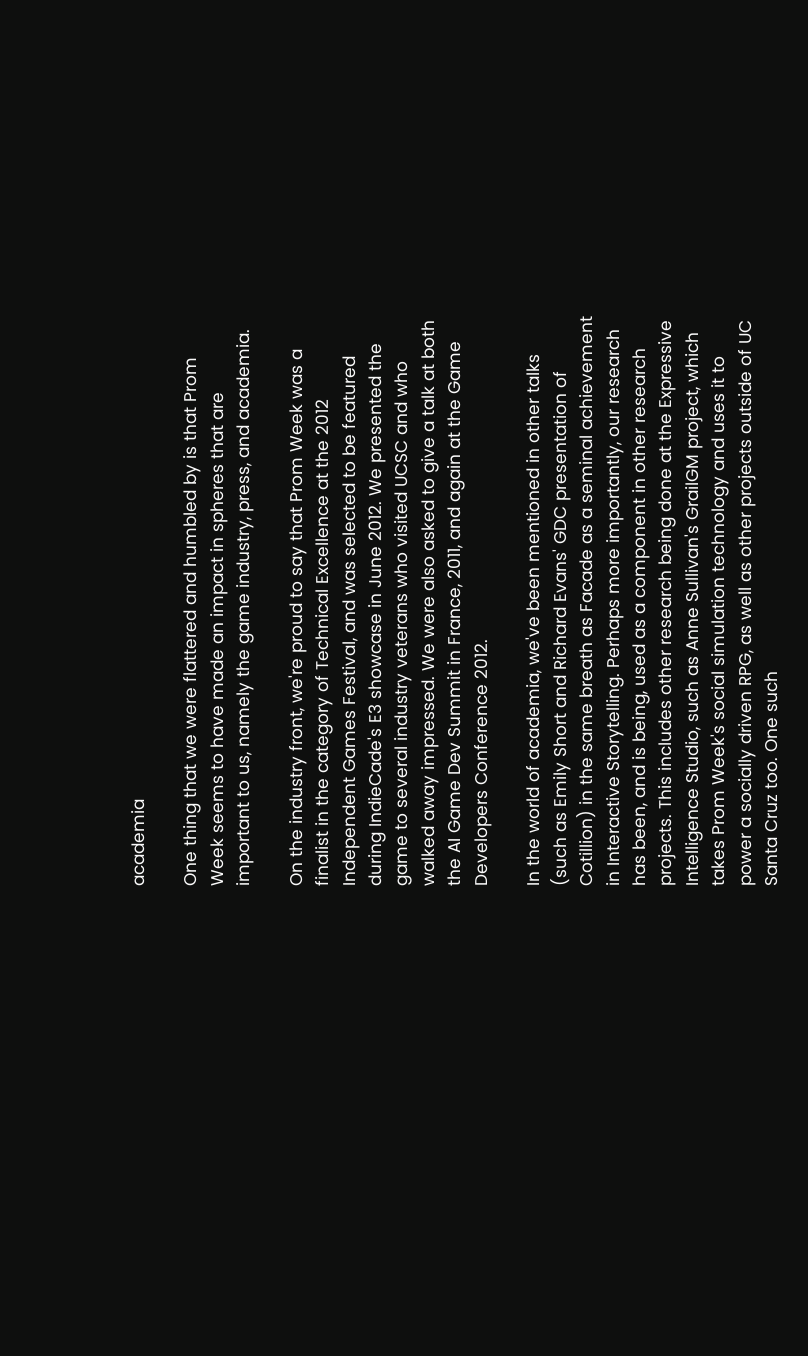academia

One thing that we were flattered and humbled by is that Prom Week seems to have made an impact in spheres that are important to us, namely the game industry, press, and academia.

On the industry front, we're proud to say that Prom Week was a finalist in the category of Technical Excellence at the 2012 Independent Games Festival, and was selected to be featured during IndieCade's E3 showcase in June 2012. We presented the game to several industry veterans who visited UCSC and who walked away impressed. We were also asked to give a talk at both the AI Game Dev Summit in France, 2011, and again at the Game Developers Conference 2012.

In the world of academia, we've been mentioned in other talks (such as Emily Short and Richard Evans' GDC presentation of Cotillion) in the same breath as Facade as a seminal achievement in Interactive Storytelling. Perhaps more importantly, our research has been, and is being, used as a component in other research projects. This includes other research being done at the Expressive Intelligence Studio, such as Anne Sullivan's GrailGM project, which takes Prom Week's social simulation technology and uses it to power a socially driven RPG, as well as other projects outside of UC Santa Cruz too. One such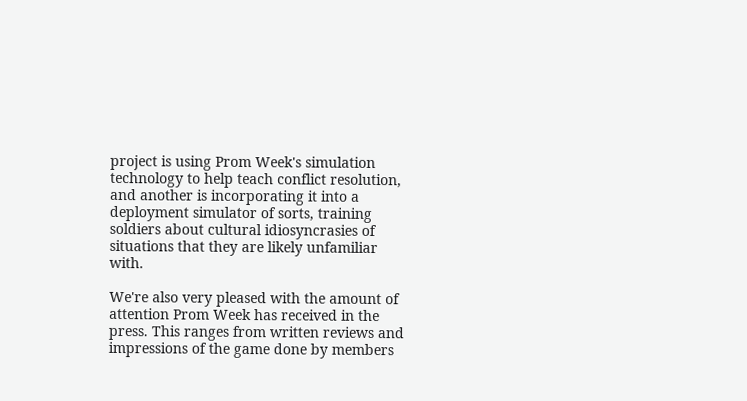project is using Prom Week's simulation technology to help teach conflict resolution, and another is incorporating it into a deployment simulator of sorts, training soldiers about cultural idiosyncrasies of situations that they are likely unfamiliar with.

We're also very pleased with the amount of attention Prom Week has received in the press. This ranges from written reviews and impressions of the game done by members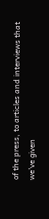of the press, to articles and interviews that we've given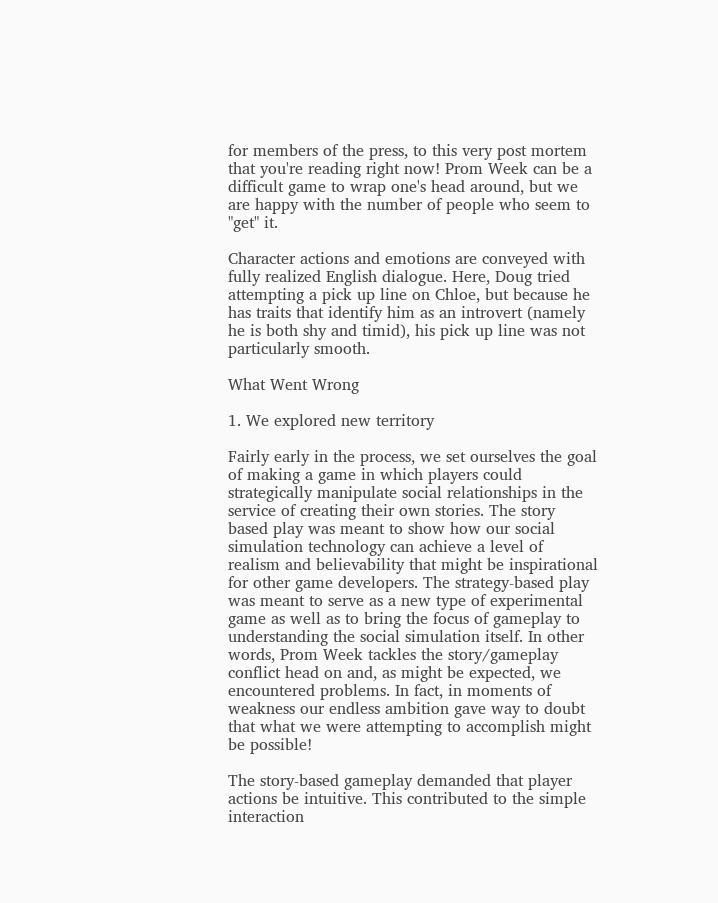for members of the press, to this very post mortem that you're reading right now! Prom Week can be a difficult game to wrap one's head around, but we are happy with the number of people who seem to "get" it.

Character actions and emotions are conveyed with fully realized English dialogue. Here, Doug tried attempting a pick up line on Chloe, but because he has traits that identify him as an introvert (namely he is both shy and timid), his pick up line was not particularly smooth.

What Went Wrong

1. We explored new territory

Fairly early in the process, we set ourselves the goal of making a game in which players could strategically manipulate social relationships in the service of creating their own stories. The story based play was meant to show how our social simulation technology can achieve a level of realism and believability that might be inspirational for other game developers. The strategy-based play was meant to serve as a new type of experimental game as well as to bring the focus of gameplay to understanding the social simulation itself. In other words, Prom Week tackles the story/gameplay conflict head on and, as might be expected, we encountered problems. In fact, in moments of weakness our endless ambition gave way to doubt that what we were attempting to accomplish might be possible!

The story-based gameplay demanded that player actions be intuitive. This contributed to the simple interaction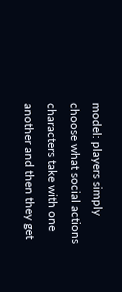model: players simply choose what social actions characters take with one another and then they get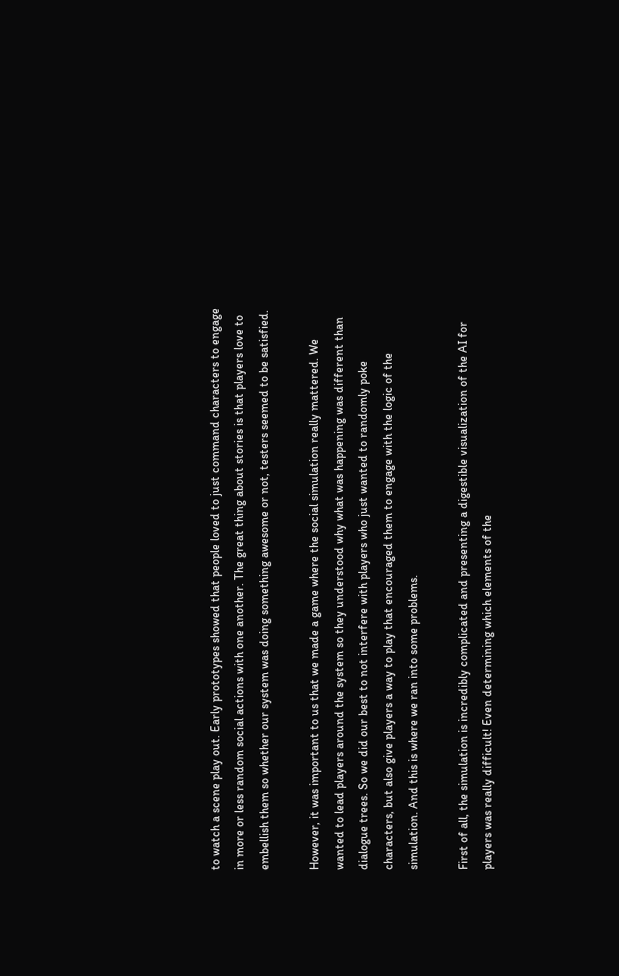to watch a scene play out. Early prototypes showed that people loved to just command characters to engage in more or less random social actions with one another. The great thing about stories is that players love to embellish them so whether our system was doing something awesome or not, testers seemed to be satisfied.

However, it was important to us that we made a game where the social simulation really mattered. We wanted to lead players around the system so they understood why what was happening was different than dialogue trees. So we did our best to not interfere with players who just wanted to randomly poke characters, but also give players a way to play that encouraged them to engage with the logic of the simulation. And this is where we ran into some problems.

First of all, the simulation is incredibly complicated and presenting a digestible visualization of the AI for players was really difficult! Even determining which elements of the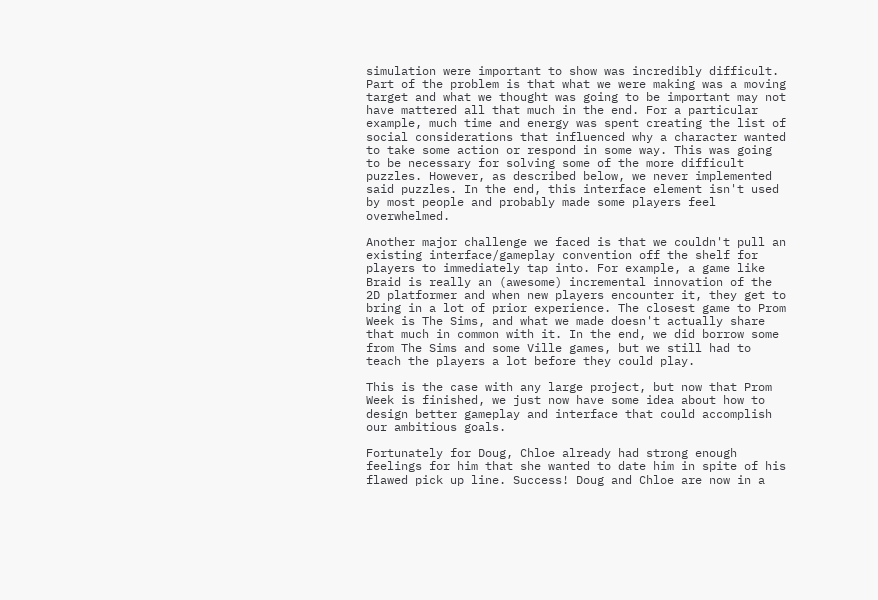simulation were important to show was incredibly difficult. Part of the problem is that what we were making was a moving target and what we thought was going to be important may not have mattered all that much in the end. For a particular example, much time and energy was spent creating the list of social considerations that influenced why a character wanted to take some action or respond in some way. This was going to be necessary for solving some of the more difficult puzzles. However, as described below, we never implemented said puzzles. In the end, this interface element isn't used by most people and probably made some players feel overwhelmed.

Another major challenge we faced is that we couldn't pull an existing interface/gameplay convention off the shelf for players to immediately tap into. For example, a game like Braid is really an (awesome) incremental innovation of the 2D platformer and when new players encounter it, they get to bring in a lot of prior experience. The closest game to Prom Week is The Sims, and what we made doesn't actually share that much in common with it. In the end, we did borrow some from The Sims and some Ville games, but we still had to teach the players a lot before they could play.

This is the case with any large project, but now that Prom Week is finished, we just now have some idea about how to design better gameplay and interface that could accomplish our ambitious goals.

Fortunately for Doug, Chloe already had strong enough feelings for him that she wanted to date him in spite of his flawed pick up line. Success! Doug and Chloe are now in a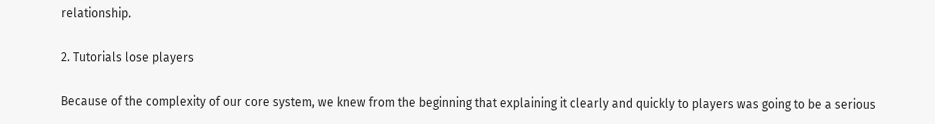relationship.

2. Tutorials lose players

Because of the complexity of our core system, we knew from the beginning that explaining it clearly and quickly to players was going to be a serious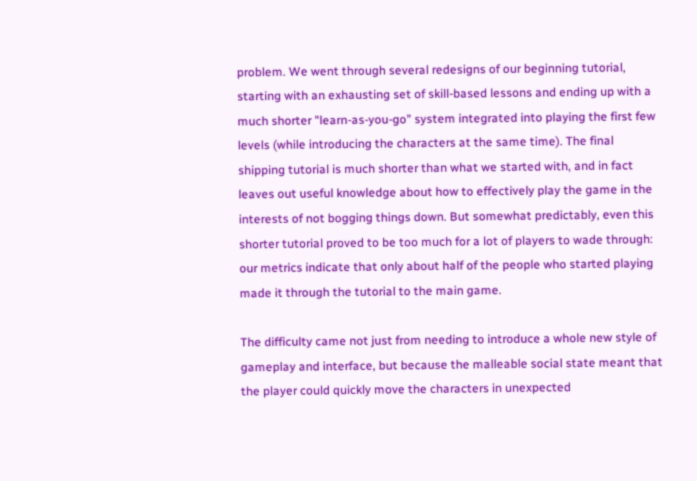problem. We went through several redesigns of our beginning tutorial, starting with an exhausting set of skill-based lessons and ending up with a much shorter "learn-as-you-go" system integrated into playing the first few levels (while introducing the characters at the same time). The final shipping tutorial is much shorter than what we started with, and in fact leaves out useful knowledge about how to effectively play the game in the interests of not bogging things down. But somewhat predictably, even this shorter tutorial proved to be too much for a lot of players to wade through: our metrics indicate that only about half of the people who started playing made it through the tutorial to the main game.

The difficulty came not just from needing to introduce a whole new style of gameplay and interface, but because the malleable social state meant that the player could quickly move the characters in unexpected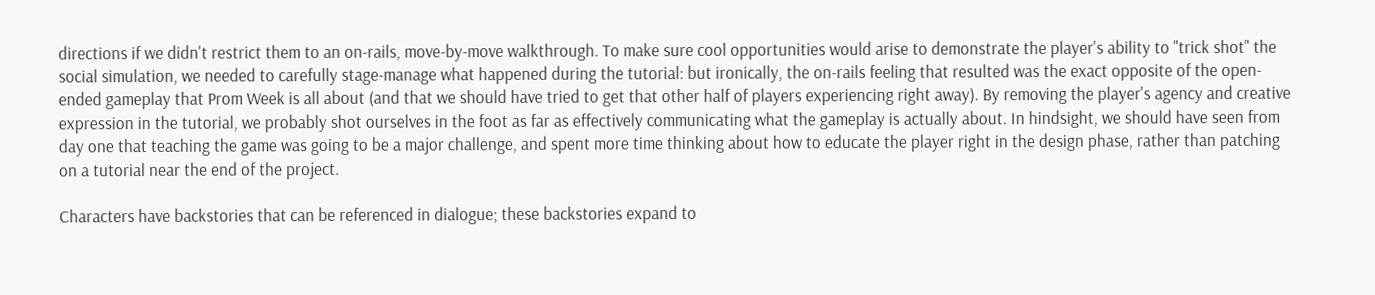directions if we didn't restrict them to an on-rails, move-by-move walkthrough. To make sure cool opportunities would arise to demonstrate the player's ability to "trick shot" the social simulation, we needed to carefully stage-manage what happened during the tutorial: but ironically, the on-rails feeling that resulted was the exact opposite of the open-ended gameplay that Prom Week is all about (and that we should have tried to get that other half of players experiencing right away). By removing the player's agency and creative expression in the tutorial, we probably shot ourselves in the foot as far as effectively communicating what the gameplay is actually about. In hindsight, we should have seen from day one that teaching the game was going to be a major challenge, and spent more time thinking about how to educate the player right in the design phase, rather than patching on a tutorial near the end of the project.

Characters have backstories that can be referenced in dialogue; these backstories expand to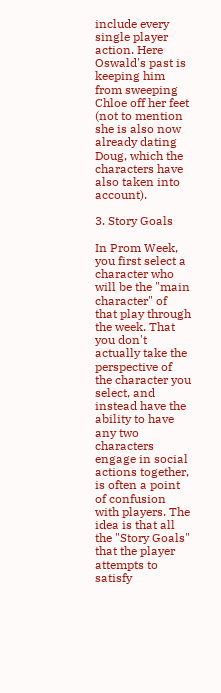include every single player action. Here Oswald's past is keeping him from sweeping Chloe off her feet (not to mention she is also now already dating Doug, which the characters have also taken into account).

3. Story Goals

In Prom Week, you first select a character who will be the "main character" of that play through the week. That you don't actually take the perspective of the character you select, and instead have the ability to have any two characters engage in social actions together, is often a point of confusion with players. The idea is that all the "Story Goals" that the player attempts to satisfy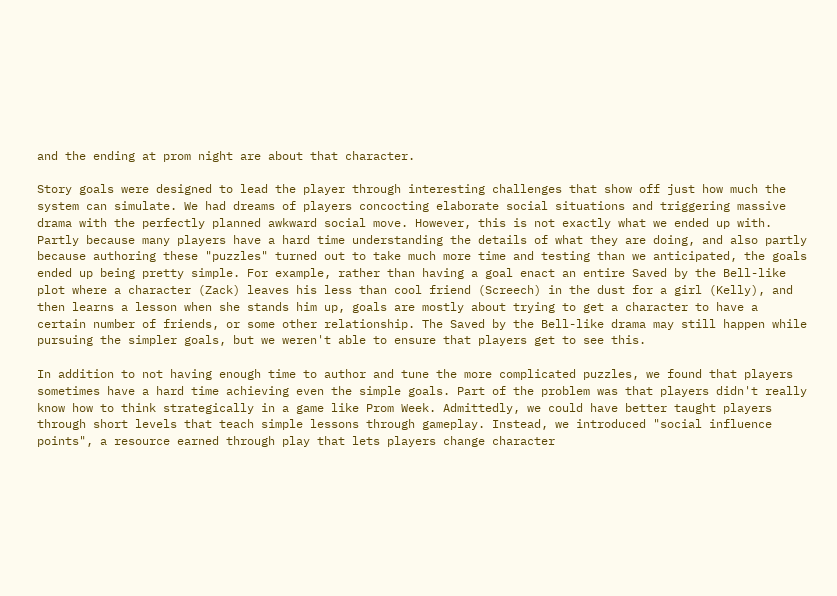and the ending at prom night are about that character.

Story goals were designed to lead the player through interesting challenges that show off just how much the system can simulate. We had dreams of players concocting elaborate social situations and triggering massive drama with the perfectly planned awkward social move. However, this is not exactly what we ended up with. Partly because many players have a hard time understanding the details of what they are doing, and also partly because authoring these "puzzles" turned out to take much more time and testing than we anticipated, the goals ended up being pretty simple. For example, rather than having a goal enact an entire Saved by the Bell-like plot where a character (Zack) leaves his less than cool friend (Screech) in the dust for a girl (Kelly), and then learns a lesson when she stands him up, goals are mostly about trying to get a character to have a certain number of friends, or some other relationship. The Saved by the Bell-like drama may still happen while pursuing the simpler goals, but we weren't able to ensure that players get to see this.

In addition to not having enough time to author and tune the more complicated puzzles, we found that players sometimes have a hard time achieving even the simple goals. Part of the problem was that players didn't really know how to think strategically in a game like Prom Week. Admittedly, we could have better taught players through short levels that teach simple lessons through gameplay. Instead, we introduced "social influence points", a resource earned through play that lets players change character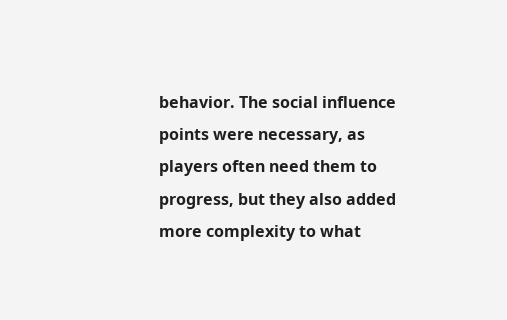behavior. The social influence points were necessary, as players often need them to progress, but they also added more complexity to what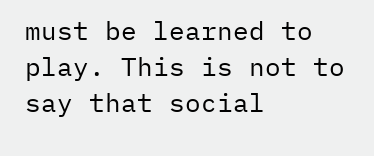must be learned to play. This is not to say that social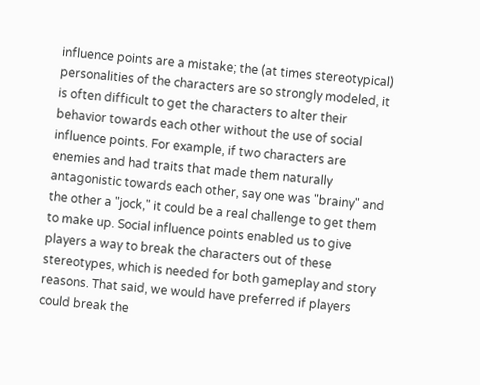influence points are a mistake; the (at times stereotypical) personalities of the characters are so strongly modeled, it is often difficult to get the characters to alter their behavior towards each other without the use of social influence points. For example, if two characters are enemies and had traits that made them naturally antagonistic towards each other, say one was "brainy" and the other a "jock," it could be a real challenge to get them to make up. Social influence points enabled us to give players a way to break the characters out of these stereotypes, which is needed for both gameplay and story reasons. That said, we would have preferred if players could break the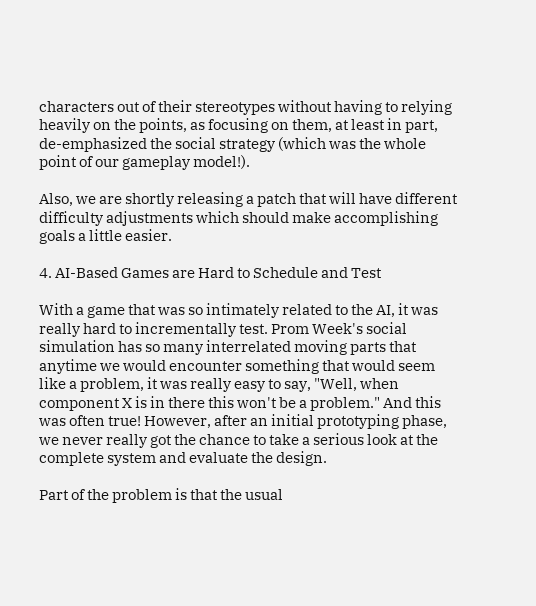characters out of their stereotypes without having to relying heavily on the points, as focusing on them, at least in part, de-emphasized the social strategy (which was the whole point of our gameplay model!).

Also, we are shortly releasing a patch that will have different difficulty adjustments which should make accomplishing goals a little easier.

4. AI-Based Games are Hard to Schedule and Test

With a game that was so intimately related to the AI, it was really hard to incrementally test. Prom Week's social simulation has so many interrelated moving parts that anytime we would encounter something that would seem like a problem, it was really easy to say, "Well, when component X is in there this won't be a problem." And this was often true! However, after an initial prototyping phase, we never really got the chance to take a serious look at the complete system and evaluate the design.

Part of the problem is that the usual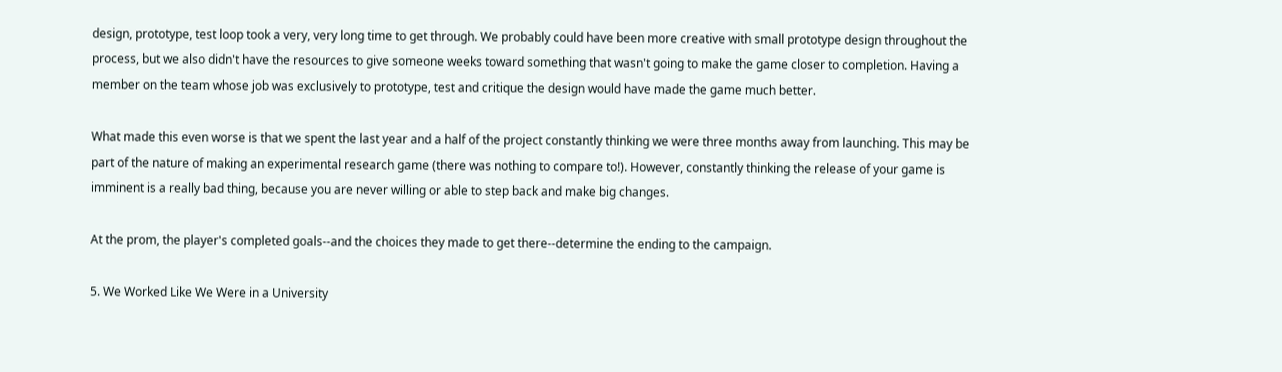design, prototype, test loop took a very, very long time to get through. We probably could have been more creative with small prototype design throughout the process, but we also didn't have the resources to give someone weeks toward something that wasn't going to make the game closer to completion. Having a member on the team whose job was exclusively to prototype, test and critique the design would have made the game much better.

What made this even worse is that we spent the last year and a half of the project constantly thinking we were three months away from launching. This may be part of the nature of making an experimental research game (there was nothing to compare to!). However, constantly thinking the release of your game is imminent is a really bad thing, because you are never willing or able to step back and make big changes.

At the prom, the player's completed goals--and the choices they made to get there--determine the ending to the campaign.

5. We Worked Like We Were in a University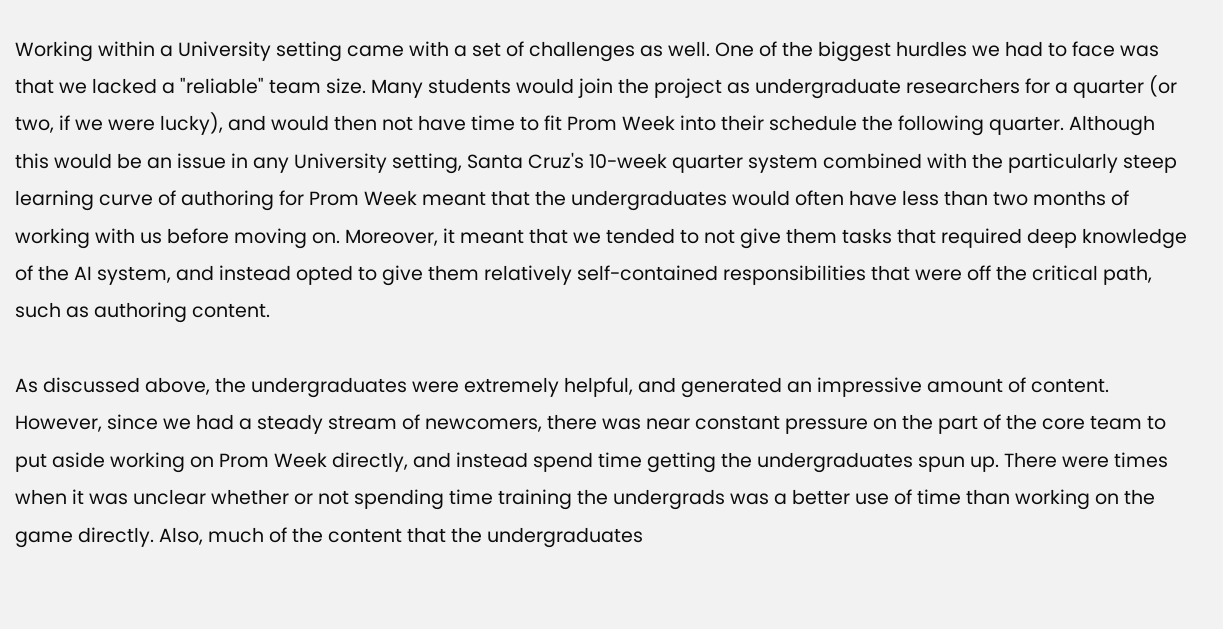Working within a University setting came with a set of challenges as well. One of the biggest hurdles we had to face was that we lacked a "reliable" team size. Many students would join the project as undergraduate researchers for a quarter (or two, if we were lucky), and would then not have time to fit Prom Week into their schedule the following quarter. Although this would be an issue in any University setting, Santa Cruz's 10-week quarter system combined with the particularly steep learning curve of authoring for Prom Week meant that the undergraduates would often have less than two months of working with us before moving on. Moreover, it meant that we tended to not give them tasks that required deep knowledge of the AI system, and instead opted to give them relatively self-contained responsibilities that were off the critical path, such as authoring content.

As discussed above, the undergraduates were extremely helpful, and generated an impressive amount of content. However, since we had a steady stream of newcomers, there was near constant pressure on the part of the core team to put aside working on Prom Week directly, and instead spend time getting the undergraduates spun up. There were times when it was unclear whether or not spending time training the undergrads was a better use of time than working on the game directly. Also, much of the content that the undergraduates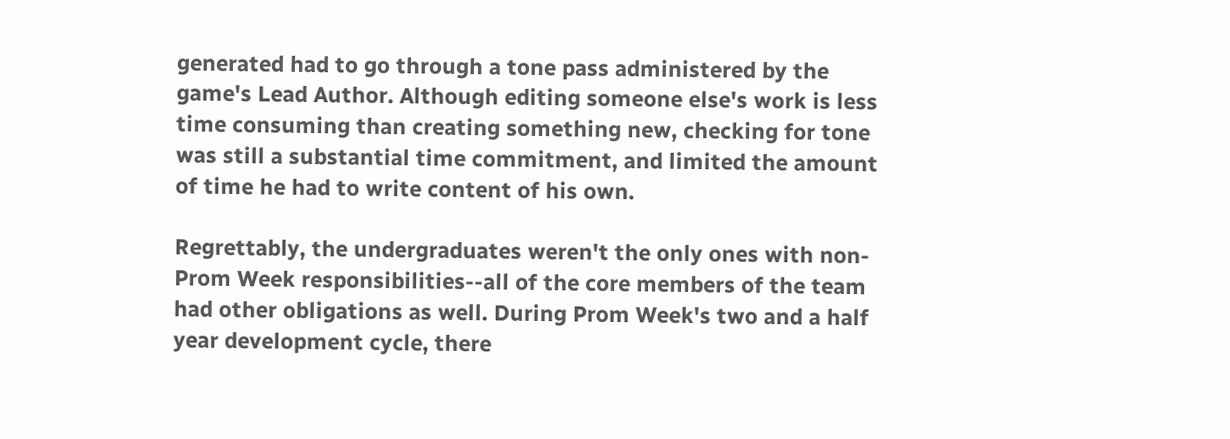generated had to go through a tone pass administered by the game's Lead Author. Although editing someone else's work is less time consuming than creating something new, checking for tone was still a substantial time commitment, and limited the amount of time he had to write content of his own.

Regrettably, the undergraduates weren't the only ones with non-Prom Week responsibilities--all of the core members of the team had other obligations as well. During Prom Week's two and a half year development cycle, there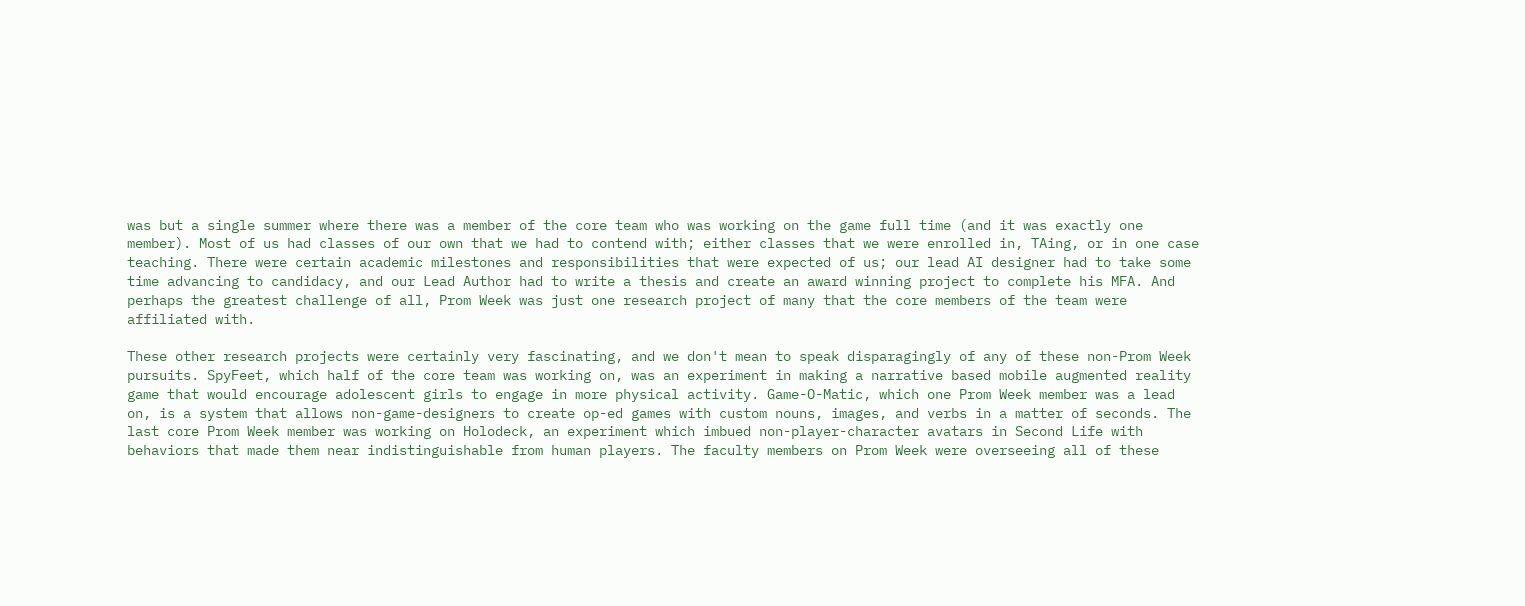was but a single summer where there was a member of the core team who was working on the game full time (and it was exactly one member). Most of us had classes of our own that we had to contend with; either classes that we were enrolled in, TAing, or in one case teaching. There were certain academic milestones and responsibilities that were expected of us; our lead AI designer had to take some time advancing to candidacy, and our Lead Author had to write a thesis and create an award winning project to complete his MFA. And perhaps the greatest challenge of all, Prom Week was just one research project of many that the core members of the team were affiliated with.

These other research projects were certainly very fascinating, and we don't mean to speak disparagingly of any of these non-Prom Week pursuits. SpyFeet, which half of the core team was working on, was an experiment in making a narrative based mobile augmented reality game that would encourage adolescent girls to engage in more physical activity. Game-O-Matic, which one Prom Week member was a lead on, is a system that allows non-game-designers to create op-ed games with custom nouns, images, and verbs in a matter of seconds. The last core Prom Week member was working on Holodeck, an experiment which imbued non-player-character avatars in Second Life with behaviors that made them near indistinguishable from human players. The faculty members on Prom Week were overseeing all of these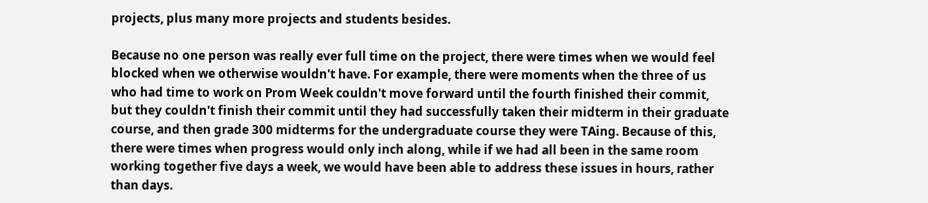projects, plus many more projects and students besides.

Because no one person was really ever full time on the project, there were times when we would feel blocked when we otherwise wouldn't have. For example, there were moments when the three of us who had time to work on Prom Week couldn't move forward until the fourth finished their commit, but they couldn't finish their commit until they had successfully taken their midterm in their graduate course, and then grade 300 midterms for the undergraduate course they were TAing. Because of this, there were times when progress would only inch along, while if we had all been in the same room working together five days a week, we would have been able to address these issues in hours, rather than days.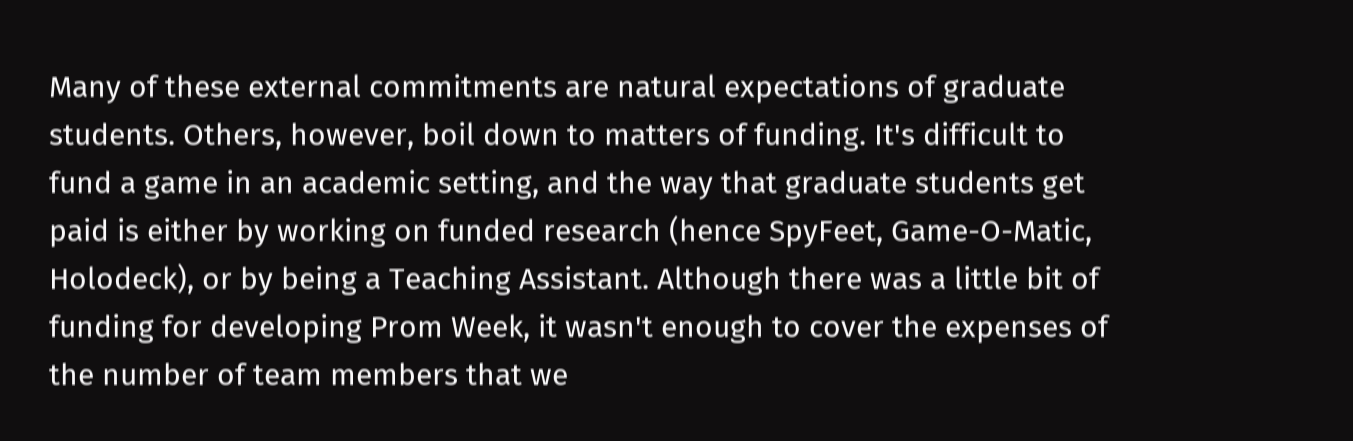Many of these external commitments are natural expectations of graduate students. Others, however, boil down to matters of funding. It's difficult to fund a game in an academic setting, and the way that graduate students get paid is either by working on funded research (hence SpyFeet, Game-O-Matic, Holodeck), or by being a Teaching Assistant. Although there was a little bit of funding for developing Prom Week, it wasn't enough to cover the expenses of the number of team members that we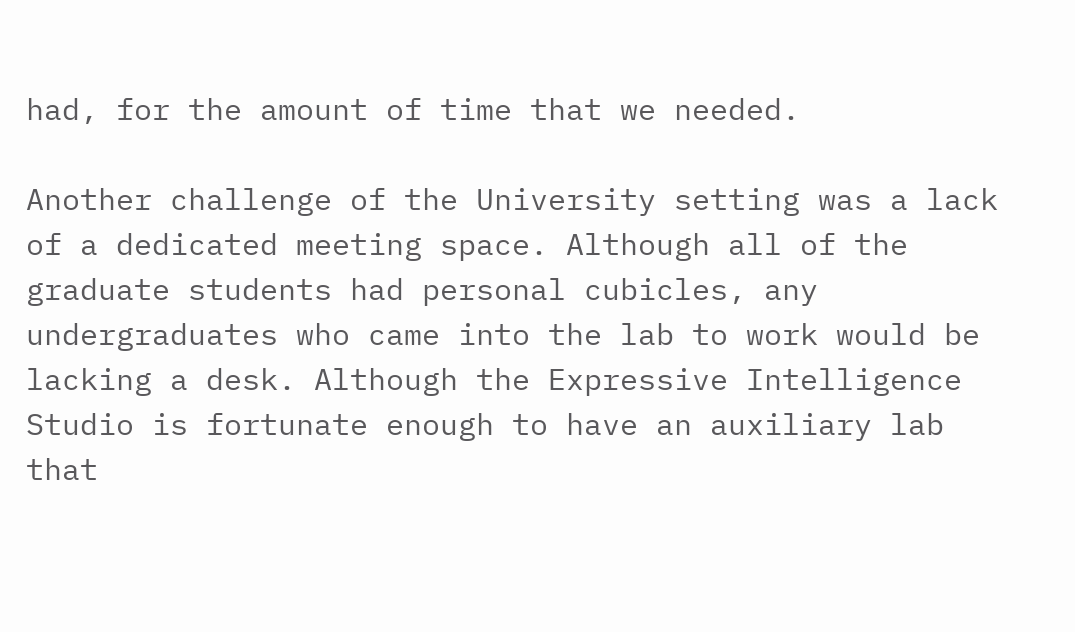had, for the amount of time that we needed.

Another challenge of the University setting was a lack of a dedicated meeting space. Although all of the graduate students had personal cubicles, any undergraduates who came into the lab to work would be lacking a desk. Although the Expressive Intelligence Studio is fortunate enough to have an auxiliary lab that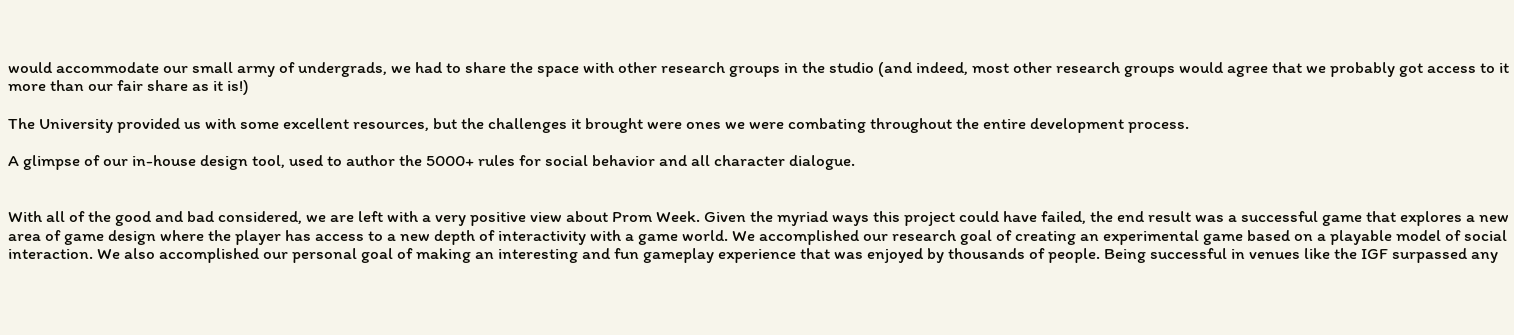would accommodate our small army of undergrads, we had to share the space with other research groups in the studio (and indeed, most other research groups would agree that we probably got access to it more than our fair share as it is!)

The University provided us with some excellent resources, but the challenges it brought were ones we were combating throughout the entire development process.

A glimpse of our in-house design tool, used to author the 5000+ rules for social behavior and all character dialogue.


With all of the good and bad considered, we are left with a very positive view about Prom Week. Given the myriad ways this project could have failed, the end result was a successful game that explores a new area of game design where the player has access to a new depth of interactivity with a game world. We accomplished our research goal of creating an experimental game based on a playable model of social interaction. We also accomplished our personal goal of making an interesting and fun gameplay experience that was enjoyed by thousands of people. Being successful in venues like the IGF surpassed any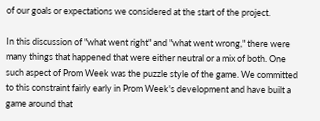of our goals or expectations we considered at the start of the project.

In this discussion of "what went right" and "what went wrong," there were many things that happened that were either neutral or a mix of both. One such aspect of Prom Week was the puzzle style of the game. We committed to this constraint fairly early in Prom Week's development and have built a game around that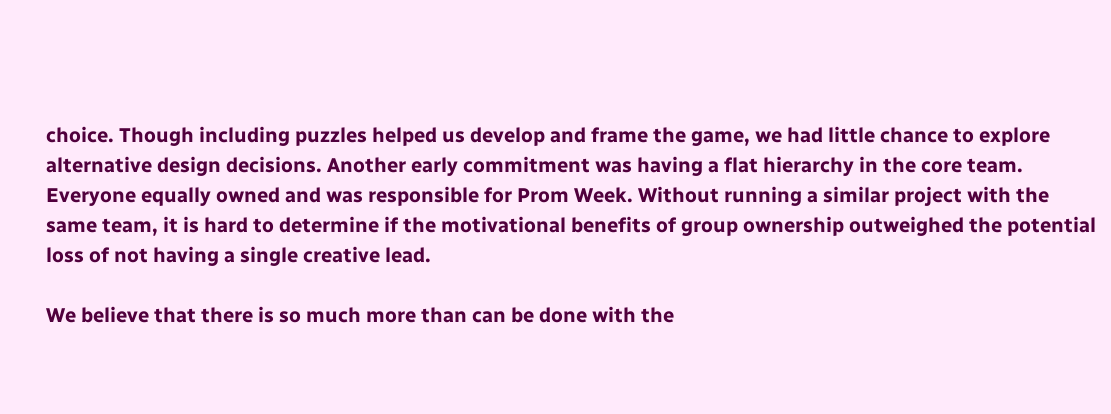choice. Though including puzzles helped us develop and frame the game, we had little chance to explore alternative design decisions. Another early commitment was having a flat hierarchy in the core team. Everyone equally owned and was responsible for Prom Week. Without running a similar project with the same team, it is hard to determine if the motivational benefits of group ownership outweighed the potential loss of not having a single creative lead.

We believe that there is so much more than can be done with the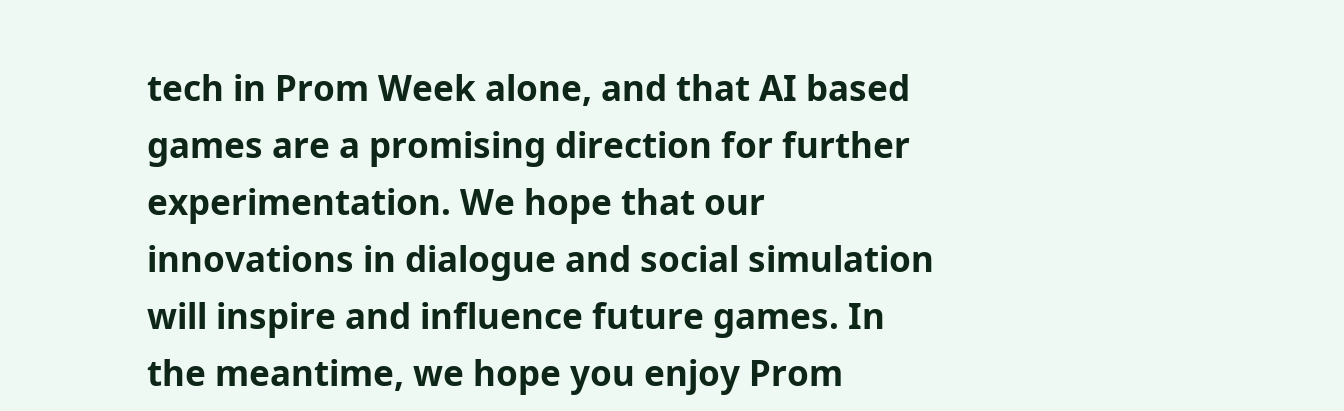tech in Prom Week alone, and that AI based games are a promising direction for further experimentation. We hope that our innovations in dialogue and social simulation will inspire and influence future games. In the meantime, we hope you enjoy Prom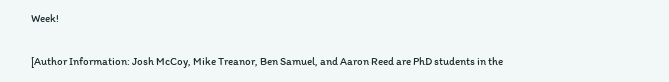Week!

[Author Information: Josh McCoy, Mike Treanor, Ben Samuel, and Aaron Reed are PhD students in the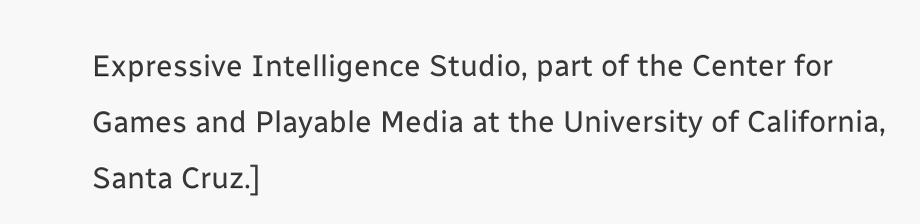Expressive Intelligence Studio, part of the Center for Games and Playable Media at the University of California, Santa Cruz.]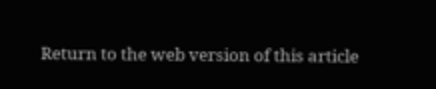Return to the web version of this article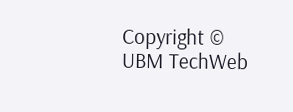Copyright © UBM TechWeb